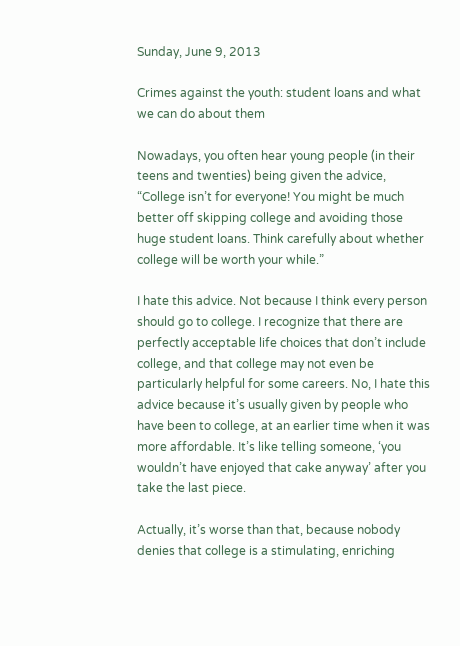Sunday, June 9, 2013

Crimes against the youth: student loans and what we can do about them

Nowadays, you often hear young people (in their teens and twenties) being given the advice, “College isn’t for everyone! You might be much better off skipping college and avoiding those huge student loans. Think carefully about whether college will be worth your while.”

I hate this advice. Not because I think every person should go to college. I recognize that there are perfectly acceptable life choices that don’t include college, and that college may not even be particularly helpful for some careers. No, I hate this advice because it’s usually given by people who have been to college, at an earlier time when it was more affordable. It’s like telling someone, ‘you wouldn’t have enjoyed that cake anyway’ after you take the last piece.

Actually, it’s worse than that, because nobody denies that college is a stimulating, enriching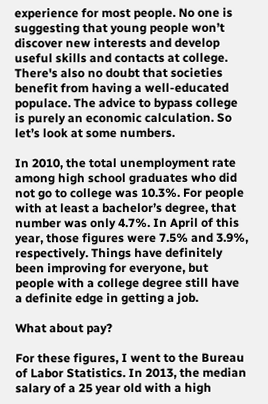experience for most people. No one is suggesting that young people won’t discover new interests and develop useful skills and contacts at college. There's also no doubt that societies benefit from having a well-educated populace. The advice to bypass college is purely an economic calculation. So let’s look at some numbers.

In 2010, the total unemployment rate among high school graduates who did not go to college was 10.3%. For people with at least a bachelor’s degree, that number was only 4.7%. In April of this year, those figures were 7.5% and 3.9%, respectively. Things have definitely been improving for everyone, but people with a college degree still have a definite edge in getting a job.

What about pay?

For these figures, I went to the Bureau of Labor Statistics. In 2013, the median salary of a 25 year old with a high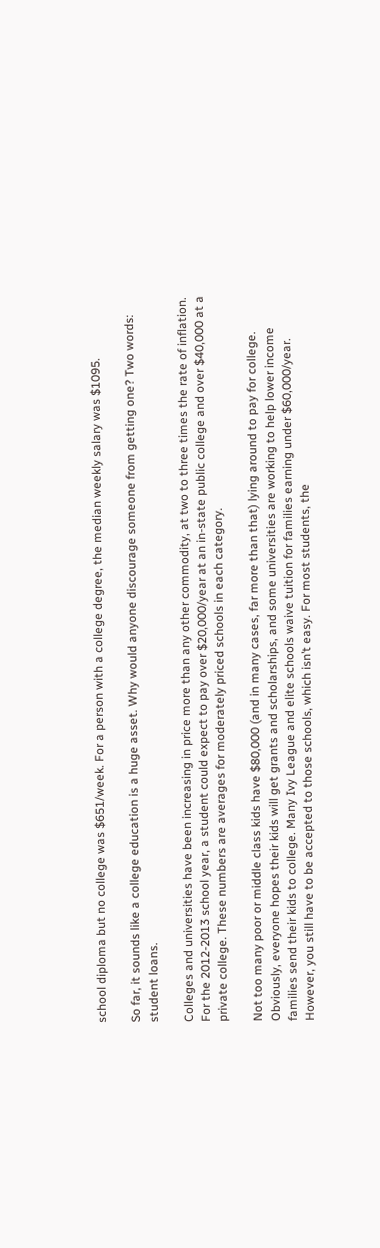school diploma but no college was $651/week. For a person with a college degree, the median weekly salary was $1095.

So far, it sounds like a college education is a huge asset. Why would anyone discourage someone from getting one? Two words: student loans.

Colleges and universities have been increasing in price more than any other commodity, at two to three times the rate of inflation. For the 2012-2013 school year, a student could expect to pay over $20,000/year at an in-state public college and over $40,000 at a private college. These numbers are averages for moderately priced schools in each category.

Not too many poor or middle class kids have $80,000 (and in many cases, far more than that) lying around to pay for college. Obviously, everyone hopes their kids will get grants and scholarships, and some universities are working to help lower income families send their kids to college. Many Ivy League and elite schools waive tuition for families earning under $60,000/year. However, you still have to be accepted to those schools, which isn’t easy. For most students, the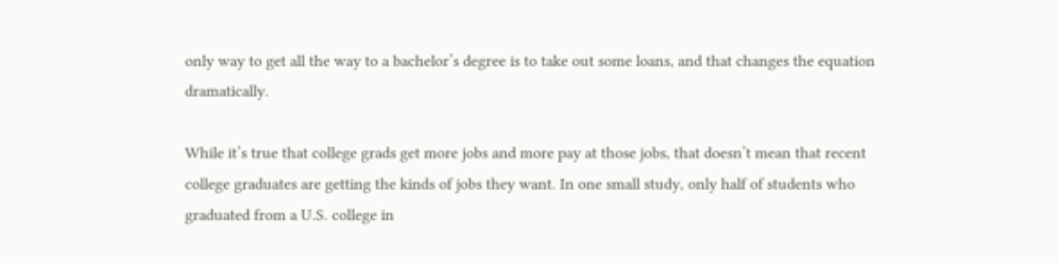only way to get all the way to a bachelor’s degree is to take out some loans, and that changes the equation dramatically.

While it’s true that college grads get more jobs and more pay at those jobs, that doesn’t mean that recent college graduates are getting the kinds of jobs they want. In one small study, only half of students who graduated from a U.S. college in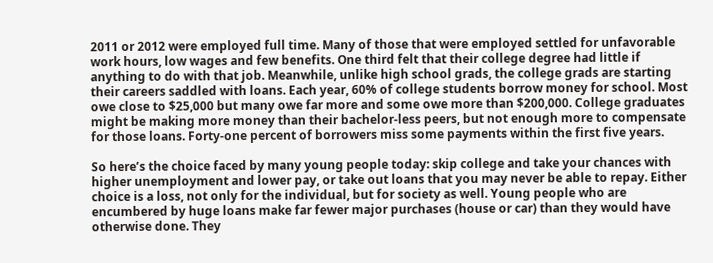2011 or 2012 were employed full time. Many of those that were employed settled for unfavorable work hours, low wages and few benefits. One third felt that their college degree had little if anything to do with that job. Meanwhile, unlike high school grads, the college grads are starting their careers saddled with loans. Each year, 60% of college students borrow money for school. Most owe close to $25,000 but many owe far more and some owe more than $200,000. College graduates might be making more money than their bachelor-less peers, but not enough more to compensate for those loans. Forty-one percent of borrowers miss some payments within the first five years.

So here’s the choice faced by many young people today: skip college and take your chances with higher unemployment and lower pay, or take out loans that you may never be able to repay. Either choice is a loss, not only for the individual, but for society as well. Young people who are encumbered by huge loans make far fewer major purchases (house or car) than they would have otherwise done. They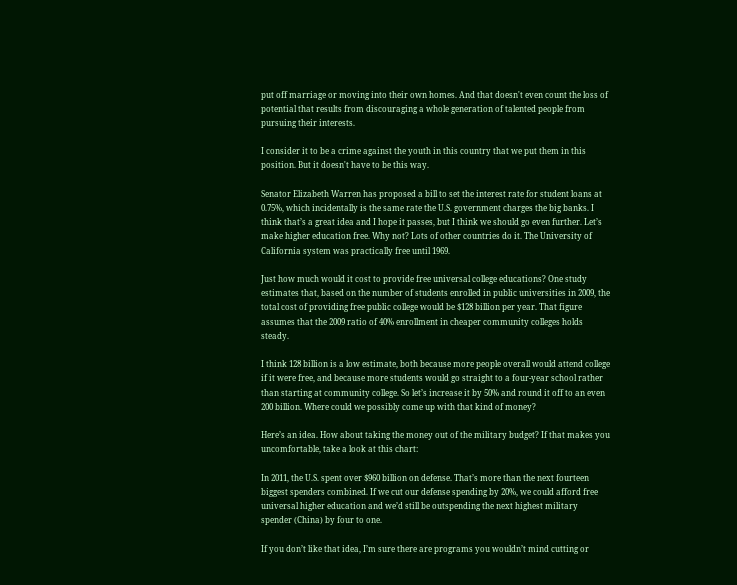put off marriage or moving into their own homes. And that doesn't even count the loss of potential that results from discouraging a whole generation of talented people from pursuing their interests.

I consider it to be a crime against the youth in this country that we put them in this position. But it doesn't have to be this way.

Senator Elizabeth Warren has proposed a bill to set the interest rate for student loans at 0.75%, which incidentally is the same rate the U.S. government charges the big banks. I think that’s a great idea and I hope it passes, but I think we should go even further. Let’s make higher education free. Why not? Lots of other countries do it. The University of California system was practically free until 1969.

Just how much would it cost to provide free universal college educations? One study estimates that, based on the number of students enrolled in public universities in 2009, the total cost of providing free public college would be $128 billion per year. That figure assumes that the 2009 ratio of 40% enrollment in cheaper community colleges holds steady.

I think 128 billion is a low estimate, both because more people overall would attend college if it were free, and because more students would go straight to a four-year school rather than starting at community college. So let’s increase it by 50% and round it off to an even 200 billion. Where could we possibly come up with that kind of money?

Here’s an idea. How about taking the money out of the military budget? If that makes you uncomfortable, take a look at this chart:

In 2011, the U.S. spent over $960 billion on defense. That’s more than the next fourteen biggest spenders combined. If we cut our defense spending by 20%, we could afford free universal higher education and we’d still be outspending the next highest military spender (China) by four to one.

If you don’t like that idea, I’m sure there are programs you wouldn’t mind cutting or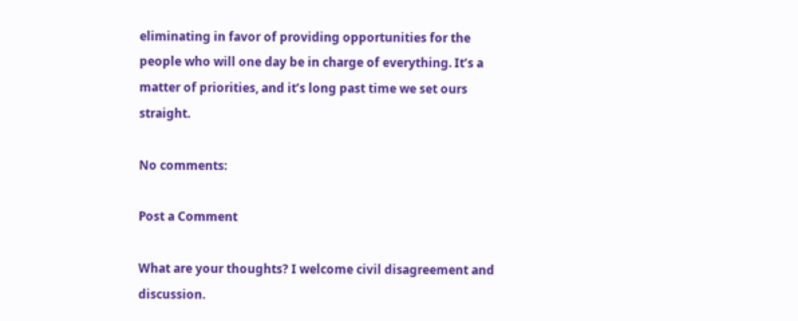eliminating in favor of providing opportunities for the people who will one day be in charge of everything. It’s a matter of priorities, and it’s long past time we set ours straight.

No comments:

Post a Comment

What are your thoughts? I welcome civil disagreement and discussion.